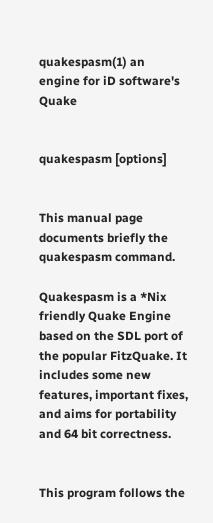quakespasm(1) an engine for iD software's Quake


quakespasm [options]


This manual page documents briefly the quakespasm command.

Quakespasm is a *Nix friendly Quake Engine based on the SDL port of the popular FitzQuake. It includes some new features, important fixes, and aims for portability and 64 bit correctness.


This program follows the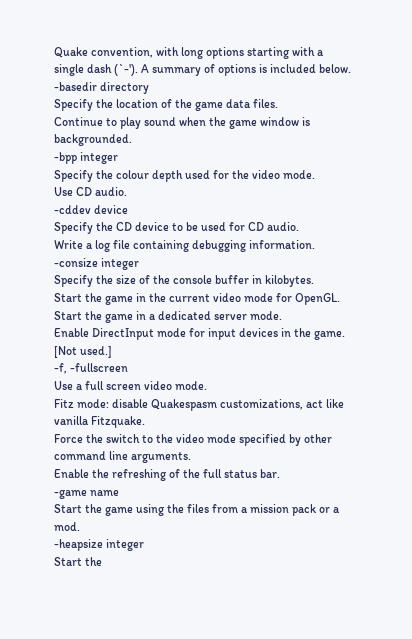Quake convention, with long options starting with a single dash (`-'). A summary of options is included below.
-basedir directory
Specify the location of the game data files.
Continue to play sound when the game window is backgrounded.
-bpp integer
Specify the colour depth used for the video mode.
Use CD audio.
-cddev device
Specify the CD device to be used for CD audio.
Write a log file containing debugging information.
-consize integer
Specify the size of the console buffer in kilobytes.
Start the game in the current video mode for OpenGL.
Start the game in a dedicated server mode.
Enable DirectInput mode for input devices in the game. [Not used.]
-f, -fullscreen
Use a full screen video mode.
Fitz mode: disable Quakespasm customizations, act like vanilla Fitzquake.
Force the switch to the video mode specified by other command line arguments.
Enable the refreshing of the full status bar.
-game name
Start the game using the files from a mission pack or a mod.
-heapsize integer
Start the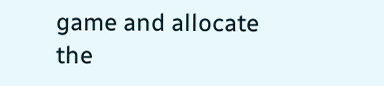game and allocate the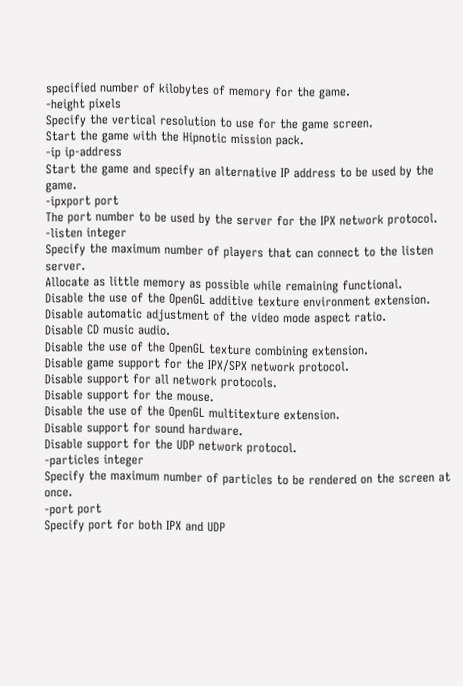specified number of kilobytes of memory for the game.
-height pixels
Specify the vertical resolution to use for the game screen.
Start the game with the Hipnotic mission pack.
-ip ip-address
Start the game and specify an alternative IP address to be used by the game.
-ipxport port
The port number to be used by the server for the IPX network protocol.
-listen integer
Specify the maximum number of players that can connect to the listen server.
Allocate as little memory as possible while remaining functional.
Disable the use of the OpenGL additive texture environment extension.
Disable automatic adjustment of the video mode aspect ratio.
Disable CD music audio.
Disable the use of the OpenGL texture combining extension.
Disable game support for the IPX/SPX network protocol.
Disable support for all network protocols.
Disable support for the mouse.
Disable the use of the OpenGL multitexture extension.
Disable support for sound hardware.
Disable support for the UDP network protocol.
-particles integer
Specify the maximum number of particles to be rendered on the screen at once.
-port port
Specify port for both IPX and UDP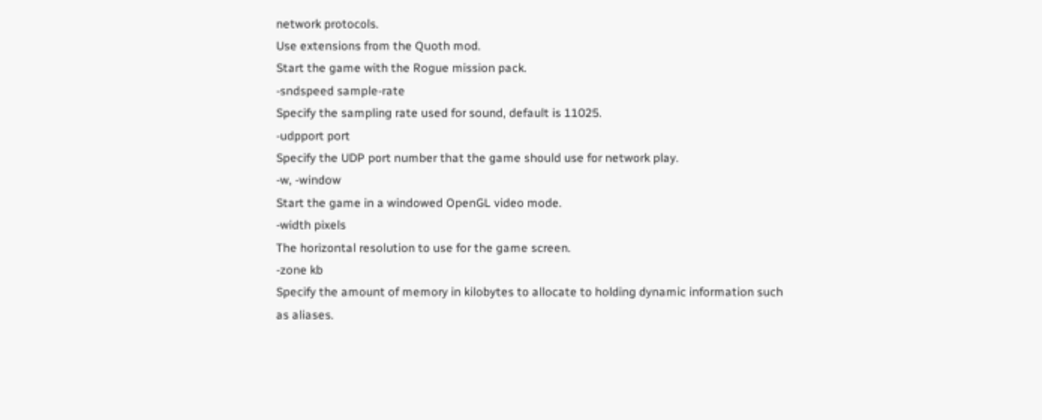network protocols.
Use extensions from the Quoth mod.
Start the game with the Rogue mission pack.
-sndspeed sample-rate
Specify the sampling rate used for sound, default is 11025.
-udpport port
Specify the UDP port number that the game should use for network play.
-w, -window
Start the game in a windowed OpenGL video mode.
-width pixels
The horizontal resolution to use for the game screen.
-zone kb
Specify the amount of memory in kilobytes to allocate to holding dynamic information such as aliases.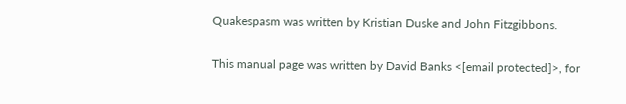Quakespasm was written by Kristian Duske and John Fitzgibbons.

This manual page was written by David Banks <[email protected]>, for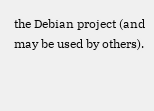the Debian project (and may be used by others).